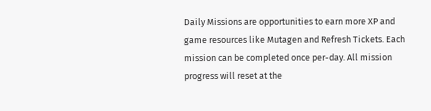Daily Missions are opportunities to earn more XP and game resources like Mutagen and Refresh Tickets. Each mission can be completed once per-day. All mission progress will reset at the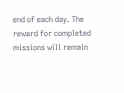end of each day. The reward for completed missions will remain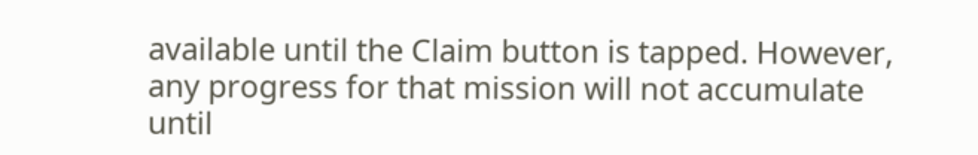available until the Claim button is tapped. However, any progress for that mission will not accumulate until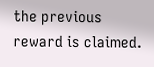the previous reward is claimed.